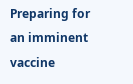Preparing for an imminent vaccine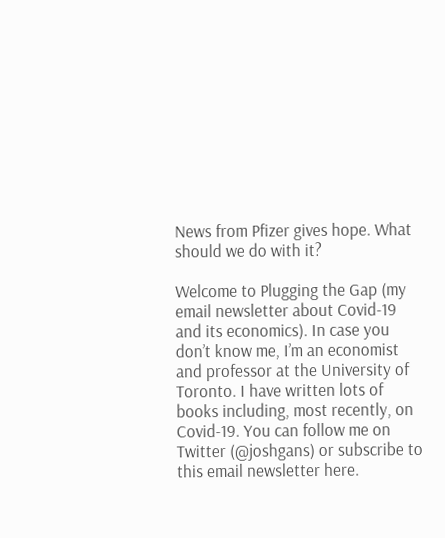News from Pfizer gives hope. What should we do with it?

Welcome to Plugging the Gap (my email newsletter about Covid-19 and its economics). In case you don’t know me, I’m an economist and professor at the University of Toronto. I have written lots of books including, most recently, on Covid-19. You can follow me on Twitter (@joshgans) or subscribe to this email newsletter here.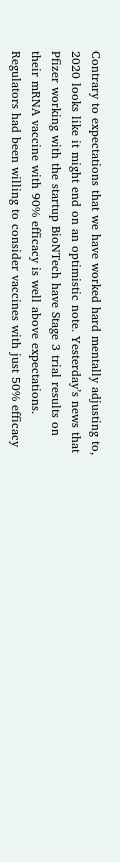Contrary to expectations that we have worked hard mentally adjusting to, 2020 looks like it might end on an optimistic note. Yesterday’s news that Pfizer working with the startup BioNTech have Stage 3 trial results on their mRNA vaccine with 90% efficacy is well above expectations. Regulators had been willing to consider vaccines with just 50% efficacy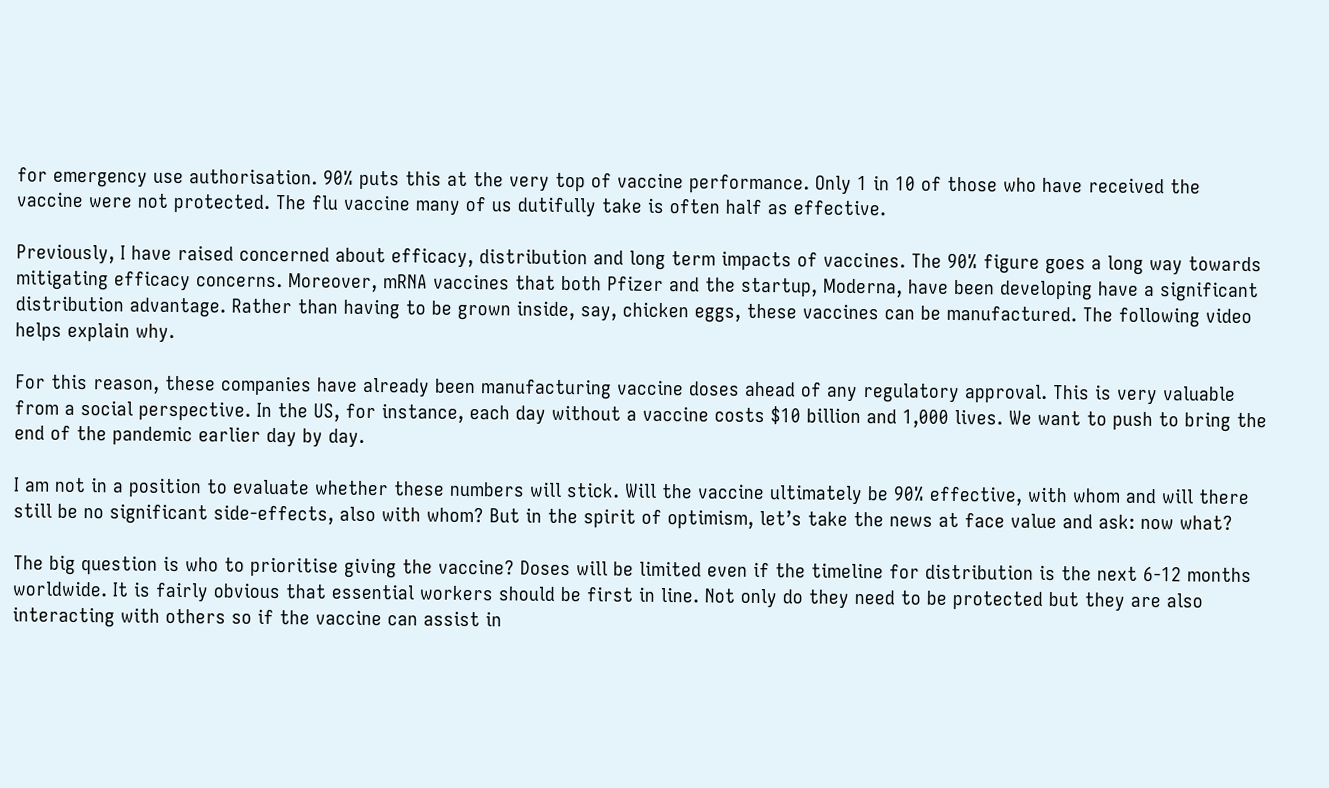for emergency use authorisation. 90% puts this at the very top of vaccine performance. Only 1 in 10 of those who have received the vaccine were not protected. The flu vaccine many of us dutifully take is often half as effective.

Previously, I have raised concerned about efficacy, distribution and long term impacts of vaccines. The 90% figure goes a long way towards mitigating efficacy concerns. Moreover, mRNA vaccines that both Pfizer and the startup, Moderna, have been developing have a significant distribution advantage. Rather than having to be grown inside, say, chicken eggs, these vaccines can be manufactured. The following video helps explain why.

For this reason, these companies have already been manufacturing vaccine doses ahead of any regulatory approval. This is very valuable from a social perspective. In the US, for instance, each day without a vaccine costs $10 billion and 1,000 lives. We want to push to bring the end of the pandemic earlier day by day.

I am not in a position to evaluate whether these numbers will stick. Will the vaccine ultimately be 90% effective, with whom and will there still be no significant side-effects, also with whom? But in the spirit of optimism, let’s take the news at face value and ask: now what?

The big question is who to prioritise giving the vaccine? Doses will be limited even if the timeline for distribution is the next 6-12 months worldwide. It is fairly obvious that essential workers should be first in line. Not only do they need to be protected but they are also interacting with others so if the vaccine can assist in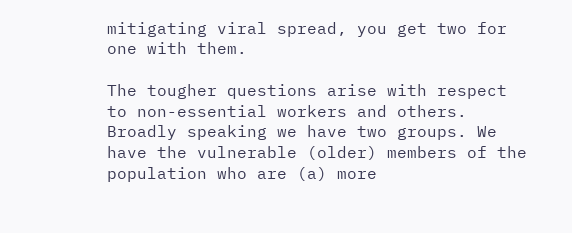mitigating viral spread, you get two for one with them.

The tougher questions arise with respect to non-essential workers and others. Broadly speaking we have two groups. We have the vulnerable (older) members of the population who are (a) more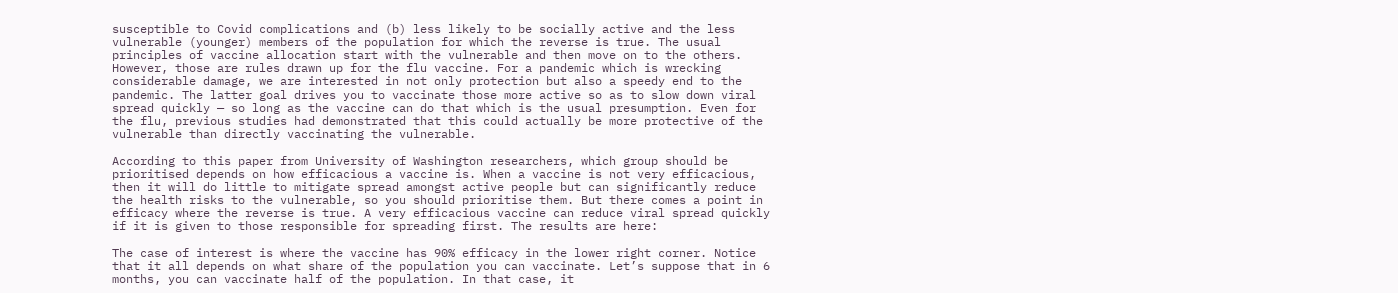susceptible to Covid complications and (b) less likely to be socially active and the less vulnerable (younger) members of the population for which the reverse is true. The usual principles of vaccine allocation start with the vulnerable and then move on to the others. However, those are rules drawn up for the flu vaccine. For a pandemic which is wrecking considerable damage, we are interested in not only protection but also a speedy end to the pandemic. The latter goal drives you to vaccinate those more active so as to slow down viral spread quickly — so long as the vaccine can do that which is the usual presumption. Even for the flu, previous studies had demonstrated that this could actually be more protective of the vulnerable than directly vaccinating the vulnerable.

According to this paper from University of Washington researchers, which group should be prioritised depends on how efficacious a vaccine is. When a vaccine is not very efficacious, then it will do little to mitigate spread amongst active people but can significantly reduce the health risks to the vulnerable, so you should prioritise them. But there comes a point in efficacy where the reverse is true. A very efficacious vaccine can reduce viral spread quickly if it is given to those responsible for spreading first. The results are here:

The case of interest is where the vaccine has 90% efficacy in the lower right corner. Notice that it all depends on what share of the population you can vaccinate. Let’s suppose that in 6 months, you can vaccinate half of the population. In that case, it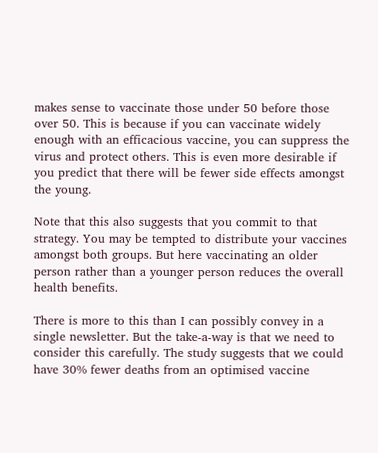makes sense to vaccinate those under 50 before those over 50. This is because if you can vaccinate widely enough with an efficacious vaccine, you can suppress the virus and protect others. This is even more desirable if you predict that there will be fewer side effects amongst the young.

Note that this also suggests that you commit to that strategy. You may be tempted to distribute your vaccines amongst both groups. But here vaccinating an older person rather than a younger person reduces the overall health benefits.

There is more to this than I can possibly convey in a single newsletter. But the take-a-way is that we need to consider this carefully. The study suggests that we could have 30% fewer deaths from an optimised vaccine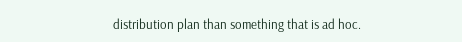distribution plan than something that is ad hoc.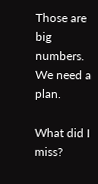Those are big numbers. We need a plan.

What did I miss?